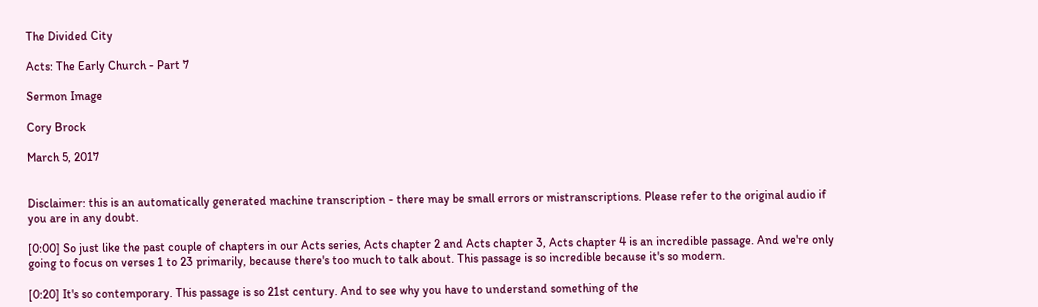The Divided City

Acts: The Early Church - Part 7

Sermon Image

Cory Brock

March 5, 2017


Disclaimer: this is an automatically generated machine transcription - there may be small errors or mistranscriptions. Please refer to the original audio if you are in any doubt.

[0:00] So just like the past couple of chapters in our Acts series, Acts chapter 2 and Acts chapter 3, Acts chapter 4 is an incredible passage. And we're only going to focus on verses 1 to 23 primarily, because there's too much to talk about. This passage is so incredible because it's so modern.

[0:20] It's so contemporary. This passage is so 21st century. And to see why you have to understand something of the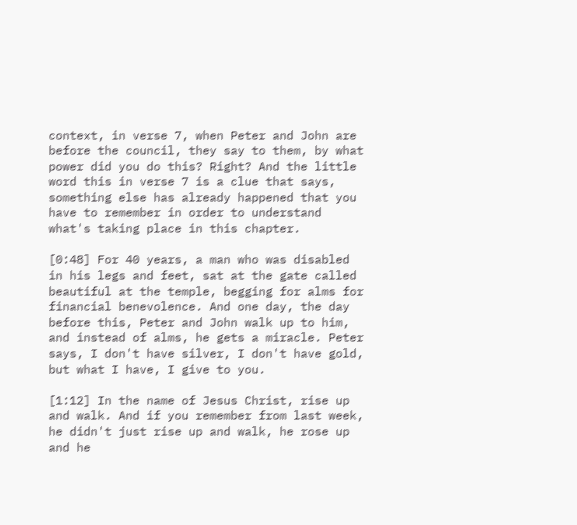context, in verse 7, when Peter and John are before the council, they say to them, by what power did you do this? Right? And the little word this in verse 7 is a clue that says, something else has already happened that you have to remember in order to understand what's taking place in this chapter.

[0:48] For 40 years, a man who was disabled in his legs and feet, sat at the gate called beautiful at the temple, begging for alms for financial benevolence. And one day, the day before this, Peter and John walk up to him, and instead of alms, he gets a miracle. Peter says, I don't have silver, I don't have gold, but what I have, I give to you.

[1:12] In the name of Jesus Christ, rise up and walk. And if you remember from last week, he didn't just rise up and walk, he rose up and he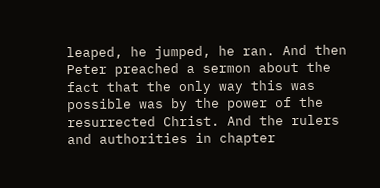leaped, he jumped, he ran. And then Peter preached a sermon about the fact that the only way this was possible was by the power of the resurrected Christ. And the rulers and authorities in chapter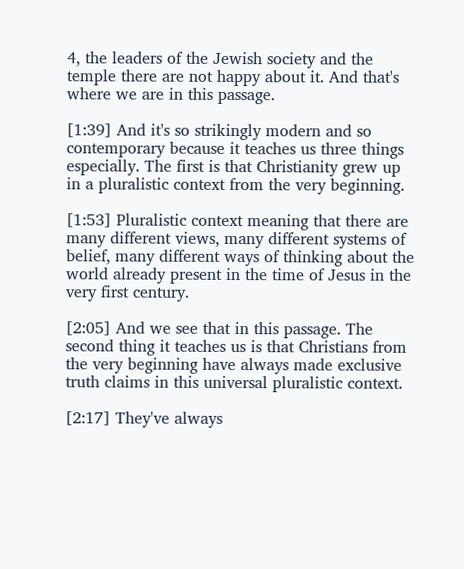4, the leaders of the Jewish society and the temple there are not happy about it. And that's where we are in this passage.

[1:39] And it's so strikingly modern and so contemporary because it teaches us three things especially. The first is that Christianity grew up in a pluralistic context from the very beginning.

[1:53] Pluralistic context meaning that there are many different views, many different systems of belief, many different ways of thinking about the world already present in the time of Jesus in the very first century.

[2:05] And we see that in this passage. The second thing it teaches us is that Christians from the very beginning have always made exclusive truth claims in this universal pluralistic context.

[2:17] They've always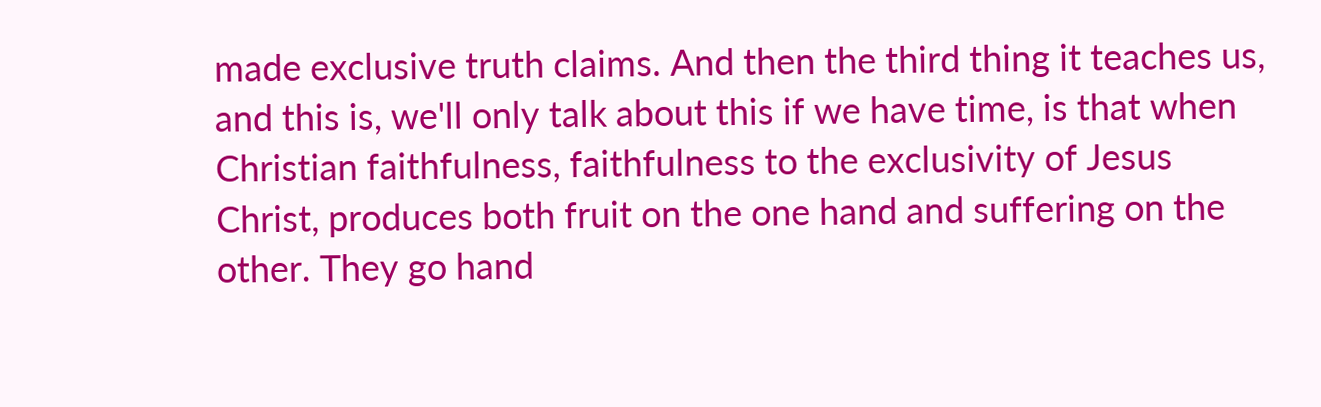made exclusive truth claims. And then the third thing it teaches us, and this is, we'll only talk about this if we have time, is that when Christian faithfulness, faithfulness to the exclusivity of Jesus Christ, produces both fruit on the one hand and suffering on the other. They go hand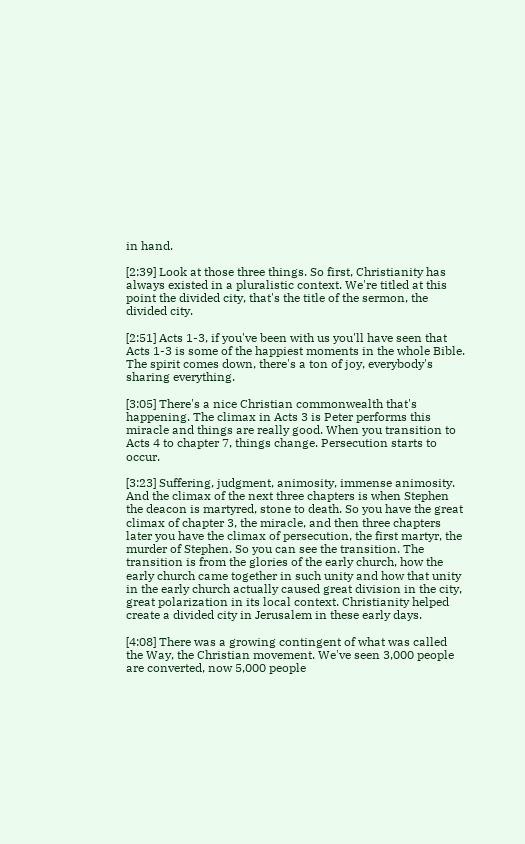in hand.

[2:39] Look at those three things. So first, Christianity has always existed in a pluralistic context. We're titled at this point the divided city, that's the title of the sermon, the divided city.

[2:51] Acts 1-3, if you've been with us you'll have seen that Acts 1-3 is some of the happiest moments in the whole Bible. The spirit comes down, there's a ton of joy, everybody's sharing everything.

[3:05] There's a nice Christian commonwealth that's happening. The climax in Acts 3 is Peter performs this miracle and things are really good. When you transition to Acts 4 to chapter 7, things change. Persecution starts to occur.

[3:23] Suffering, judgment, animosity, immense animosity. And the climax of the next three chapters is when Stephen the deacon is martyred, stone to death. So you have the great climax of chapter 3, the miracle, and then three chapters later you have the climax of persecution, the first martyr, the murder of Stephen. So you can see the transition. The transition is from the glories of the early church, how the early church came together in such unity and how that unity in the early church actually caused great division in the city, great polarization in its local context. Christianity helped create a divided city in Jerusalem in these early days.

[4:08] There was a growing contingent of what was called the Way, the Christian movement. We've seen 3,000 people are converted, now 5,000 people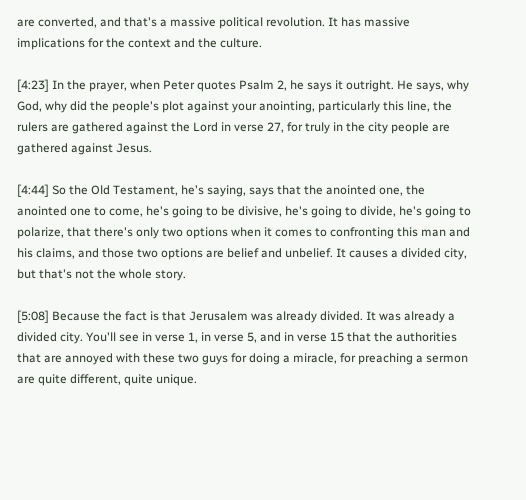are converted, and that's a massive political revolution. It has massive implications for the context and the culture.

[4:23] In the prayer, when Peter quotes Psalm 2, he says it outright. He says, why God, why did the people's plot against your anointing, particularly this line, the rulers are gathered against the Lord in verse 27, for truly in the city people are gathered against Jesus.

[4:44] So the Old Testament, he's saying, says that the anointed one, the anointed one to come, he's going to be divisive, he's going to divide, he's going to polarize, that there's only two options when it comes to confronting this man and his claims, and those two options are belief and unbelief. It causes a divided city, but that's not the whole story.

[5:08] Because the fact is that Jerusalem was already divided. It was already a divided city. You'll see in verse 1, in verse 5, and in verse 15 that the authorities that are annoyed with these two guys for doing a miracle, for preaching a sermon are quite different, quite unique.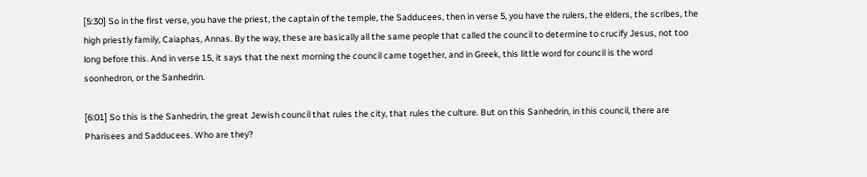[5:30] So in the first verse, you have the priest, the captain of the temple, the Sadducees, then in verse 5, you have the rulers, the elders, the scribes, the high priestly family, Caiaphas, Annas. By the way, these are basically all the same people that called the council to determine to crucify Jesus, not too long before this. And in verse 15, it says that the next morning the council came together, and in Greek, this little word for council is the word soonhedron, or the Sanhedrin.

[6:01] So this is the Sanhedrin, the great Jewish council that rules the city, that rules the culture. But on this Sanhedrin, in this council, there are Pharisees and Sadducees. Who are they?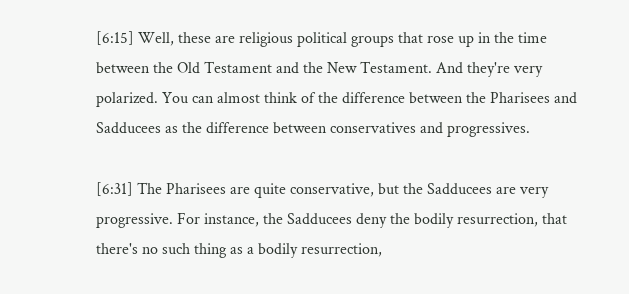[6:15] Well, these are religious political groups that rose up in the time between the Old Testament and the New Testament. And they're very polarized. You can almost think of the difference between the Pharisees and Sadducees as the difference between conservatives and progressives.

[6:31] The Pharisees are quite conservative, but the Sadducees are very progressive. For instance, the Sadducees deny the bodily resurrection, that there's no such thing as a bodily resurrection,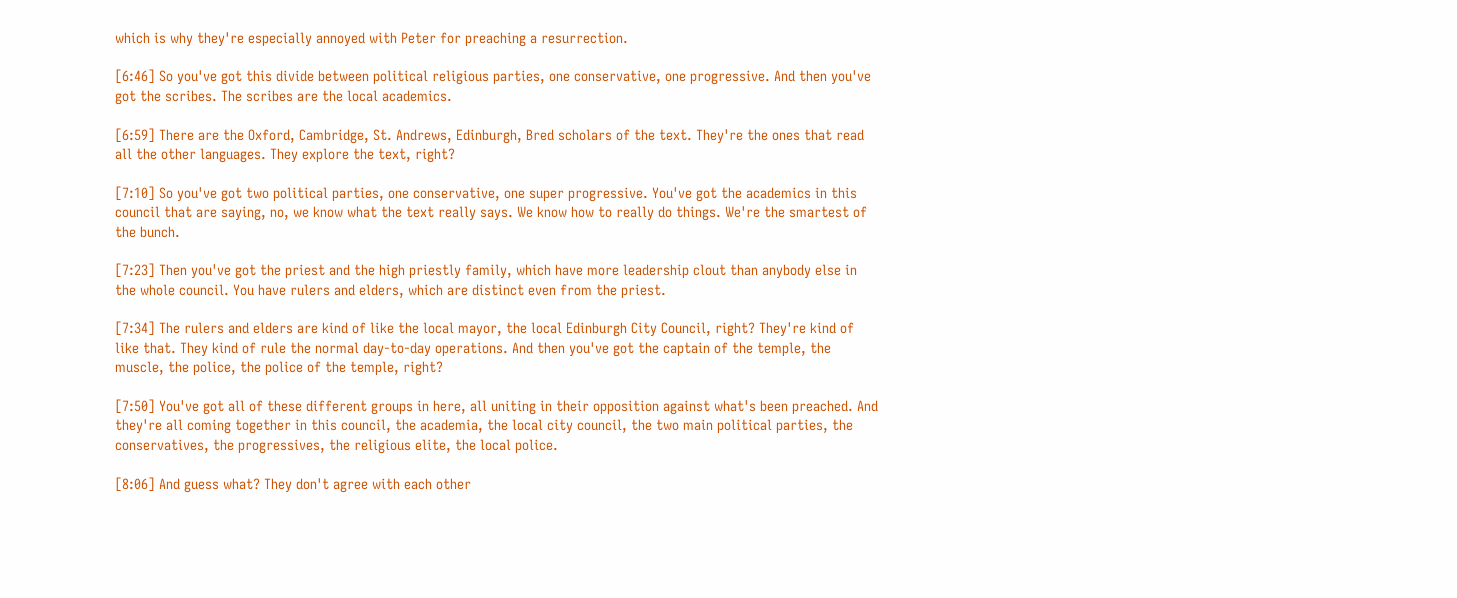which is why they're especially annoyed with Peter for preaching a resurrection.

[6:46] So you've got this divide between political religious parties, one conservative, one progressive. And then you've got the scribes. The scribes are the local academics.

[6:59] There are the Oxford, Cambridge, St. Andrews, Edinburgh, Bred scholars of the text. They're the ones that read all the other languages. They explore the text, right?

[7:10] So you've got two political parties, one conservative, one super progressive. You've got the academics in this council that are saying, no, we know what the text really says. We know how to really do things. We're the smartest of the bunch.

[7:23] Then you've got the priest and the high priestly family, which have more leadership clout than anybody else in the whole council. You have rulers and elders, which are distinct even from the priest.

[7:34] The rulers and elders are kind of like the local mayor, the local Edinburgh City Council, right? They're kind of like that. They kind of rule the normal day-to-day operations. And then you've got the captain of the temple, the muscle, the police, the police of the temple, right?

[7:50] You've got all of these different groups in here, all uniting in their opposition against what's been preached. And they're all coming together in this council, the academia, the local city council, the two main political parties, the conservatives, the progressives, the religious elite, the local police.

[8:06] And guess what? They don't agree with each other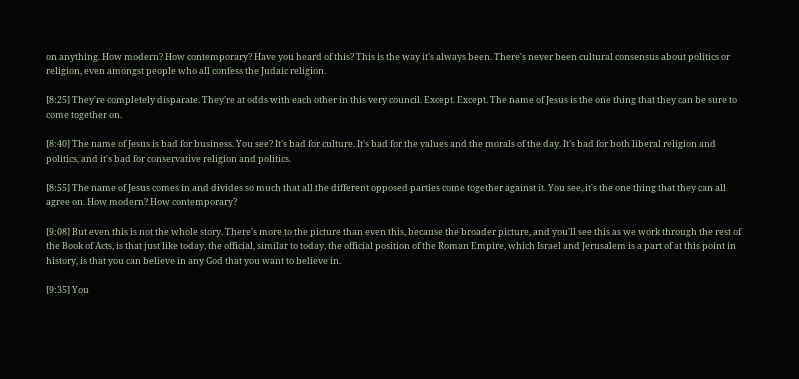on anything. How modern? How contemporary? Have you heard of this? This is the way it's always been. There's never been cultural consensus about politics or religion, even amongst people who all confess the Judaic religion.

[8:25] They're completely disparate. They're at odds with each other in this very council. Except. Except. The name of Jesus is the one thing that they can be sure to come together on.

[8:40] The name of Jesus is bad for business. You see? It's bad for culture. It's bad for the values and the morals of the day. It's bad for both liberal religion and politics, and it's bad for conservative religion and politics.

[8:55] The name of Jesus comes in and divides so much that all the different opposed parties come together against it. You see, it's the one thing that they can all agree on. How modern? How contemporary?

[9:08] But even this is not the whole story. There's more to the picture than even this, because the broader picture, and you'll see this as we work through the rest of the Book of Acts, is that just like today, the official, similar to today, the official position of the Roman Empire, which Israel and Jerusalem is a part of at this point in history, is that you can believe in any God that you want to believe in.

[9:35] You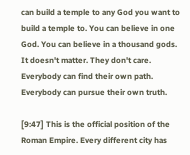can build a temple to any God you want to build a temple to. You can believe in one God. You can believe in a thousand gods. It doesn't matter. They don't care. Everybody can find their own path. Everybody can pursue their own truth.

[9:47] This is the official position of the Roman Empire. Every different city has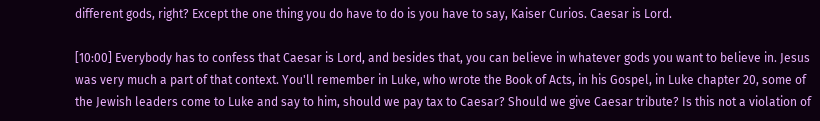different gods, right? Except the one thing you do have to do is you have to say, Kaiser Curios. Caesar is Lord.

[10:00] Everybody has to confess that Caesar is Lord, and besides that, you can believe in whatever gods you want to believe in. Jesus was very much a part of that context. You'll remember in Luke, who wrote the Book of Acts, in his Gospel, in Luke chapter 20, some of the Jewish leaders come to Luke and say to him, should we pay tax to Caesar? Should we give Caesar tribute? Is this not a violation of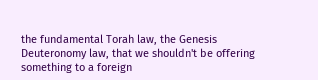the fundamental Torah law, the Genesis Deuteronomy law, that we shouldn't be offering something to a foreign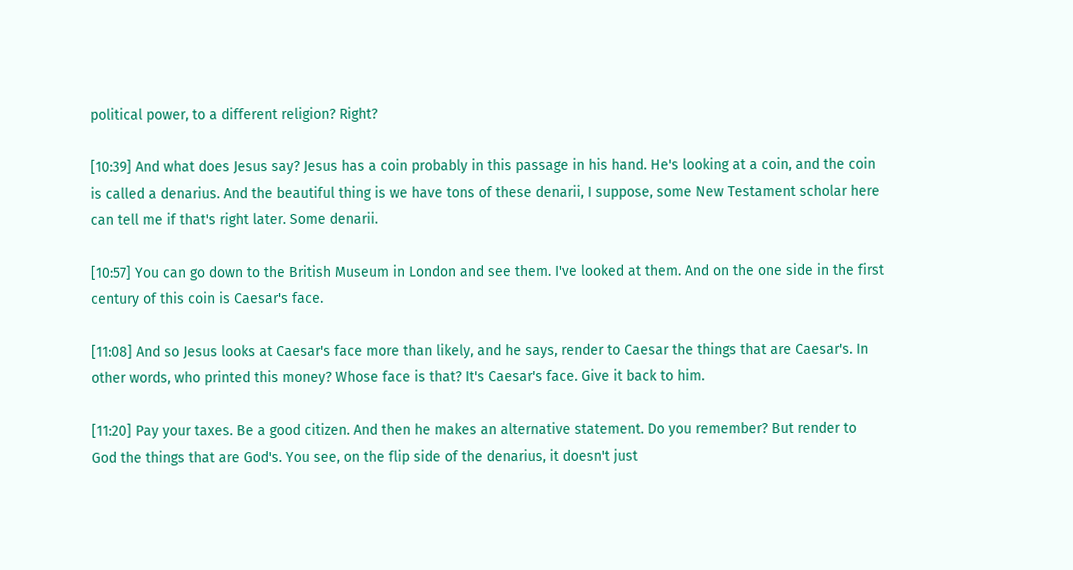political power, to a different religion? Right?

[10:39] And what does Jesus say? Jesus has a coin probably in this passage in his hand. He's looking at a coin, and the coin is called a denarius. And the beautiful thing is we have tons of these denarii, I suppose, some New Testament scholar here can tell me if that's right later. Some denarii.

[10:57] You can go down to the British Museum in London and see them. I've looked at them. And on the one side in the first century of this coin is Caesar's face.

[11:08] And so Jesus looks at Caesar's face more than likely, and he says, render to Caesar the things that are Caesar's. In other words, who printed this money? Whose face is that? It's Caesar's face. Give it back to him.

[11:20] Pay your taxes. Be a good citizen. And then he makes an alternative statement. Do you remember? But render to God the things that are God's. You see, on the flip side of the denarius, it doesn't just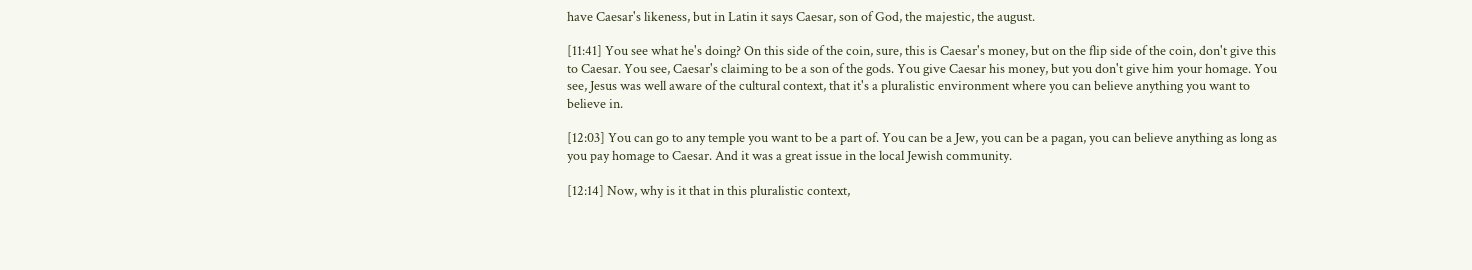have Caesar's likeness, but in Latin it says Caesar, son of God, the majestic, the august.

[11:41] You see what he's doing? On this side of the coin, sure, this is Caesar's money, but on the flip side of the coin, don't give this to Caesar. You see, Caesar's claiming to be a son of the gods. You give Caesar his money, but you don't give him your homage. You see, Jesus was well aware of the cultural context, that it's a pluralistic environment where you can believe anything you want to believe in.

[12:03] You can go to any temple you want to be a part of. You can be a Jew, you can be a pagan, you can believe anything as long as you pay homage to Caesar. And it was a great issue in the local Jewish community.

[12:14] Now, why is it that in this pluralistic context,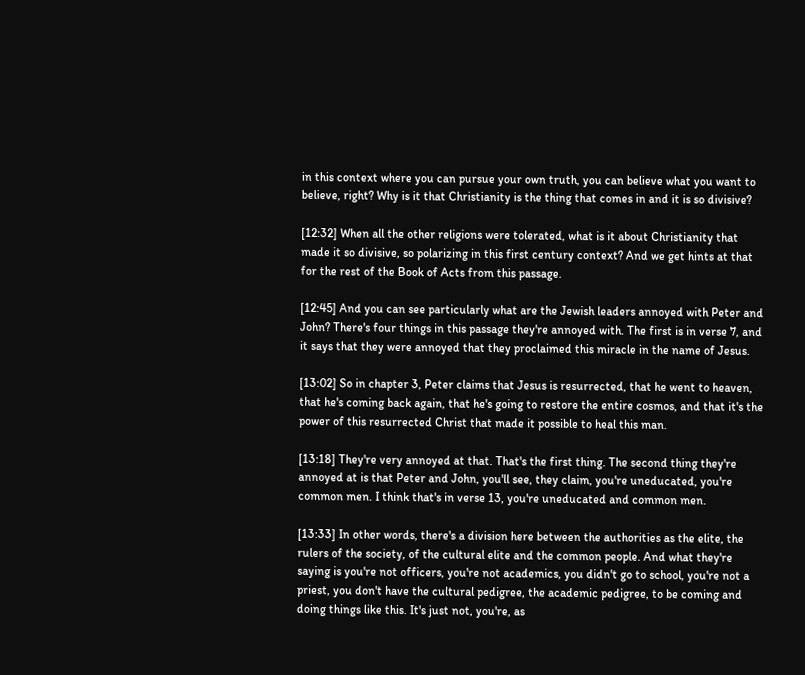in this context where you can pursue your own truth, you can believe what you want to believe, right? Why is it that Christianity is the thing that comes in and it is so divisive?

[12:32] When all the other religions were tolerated, what is it about Christianity that made it so divisive, so polarizing in this first century context? And we get hints at that for the rest of the Book of Acts from this passage.

[12:45] And you can see particularly what are the Jewish leaders annoyed with Peter and John? There's four things in this passage they're annoyed with. The first is in verse 7, and it says that they were annoyed that they proclaimed this miracle in the name of Jesus.

[13:02] So in chapter 3, Peter claims that Jesus is resurrected, that he went to heaven, that he's coming back again, that he's going to restore the entire cosmos, and that it's the power of this resurrected Christ that made it possible to heal this man.

[13:18] They're very annoyed at that. That's the first thing. The second thing they're annoyed at is that Peter and John, you'll see, they claim, you're uneducated, you're common men. I think that's in verse 13, you're uneducated and common men.

[13:33] In other words, there's a division here between the authorities as the elite, the rulers of the society, of the cultural elite and the common people. And what they're saying is you're not officers, you're not academics, you didn't go to school, you're not a priest, you don't have the cultural pedigree, the academic pedigree, to be coming and doing things like this. It's just not, you're, as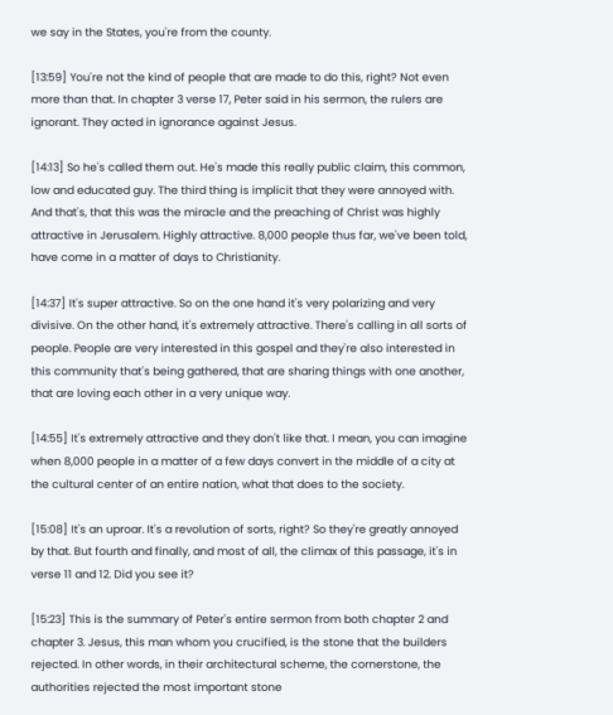we say in the States, you're from the county.

[13:59] You're not the kind of people that are made to do this, right? Not even more than that. In chapter 3 verse 17, Peter said in his sermon, the rulers are ignorant. They acted in ignorance against Jesus.

[14:13] So he's called them out. He's made this really public claim, this common, low and educated guy. The third thing is implicit that they were annoyed with. And that's, that this was the miracle and the preaching of Christ was highly attractive in Jerusalem. Highly attractive. 8,000 people thus far, we've been told, have come in a matter of days to Christianity.

[14:37] It's super attractive. So on the one hand it's very polarizing and very divisive. On the other hand, it's extremely attractive. There's calling in all sorts of people. People are very interested in this gospel and they're also interested in this community that's being gathered, that are sharing things with one another, that are loving each other in a very unique way.

[14:55] It's extremely attractive and they don't like that. I mean, you can imagine when 8,000 people in a matter of a few days convert in the middle of a city at the cultural center of an entire nation, what that does to the society.

[15:08] It's an uproar. It's a revolution of sorts, right? So they're greatly annoyed by that. But fourth and finally, and most of all, the climax of this passage, it's in verse 11 and 12. Did you see it?

[15:23] This is the summary of Peter's entire sermon from both chapter 2 and chapter 3. Jesus, this man whom you crucified, is the stone that the builders rejected. In other words, in their architectural scheme, the cornerstone, the authorities rejected the most important stone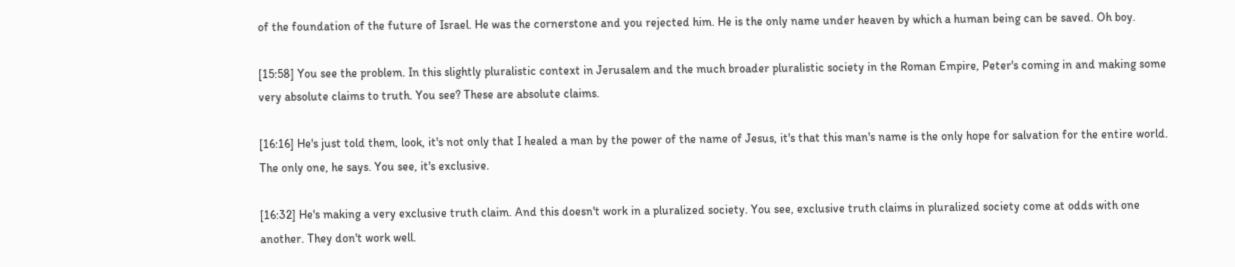of the foundation of the future of Israel. He was the cornerstone and you rejected him. He is the only name under heaven by which a human being can be saved. Oh boy.

[15:58] You see the problem. In this slightly pluralistic context in Jerusalem and the much broader pluralistic society in the Roman Empire, Peter's coming in and making some very absolute claims to truth. You see? These are absolute claims.

[16:16] He's just told them, look, it's not only that I healed a man by the power of the name of Jesus, it's that this man's name is the only hope for salvation for the entire world. The only one, he says. You see, it's exclusive.

[16:32] He's making a very exclusive truth claim. And this doesn't work in a pluralized society. You see, exclusive truth claims in pluralized society come at odds with one another. They don't work well.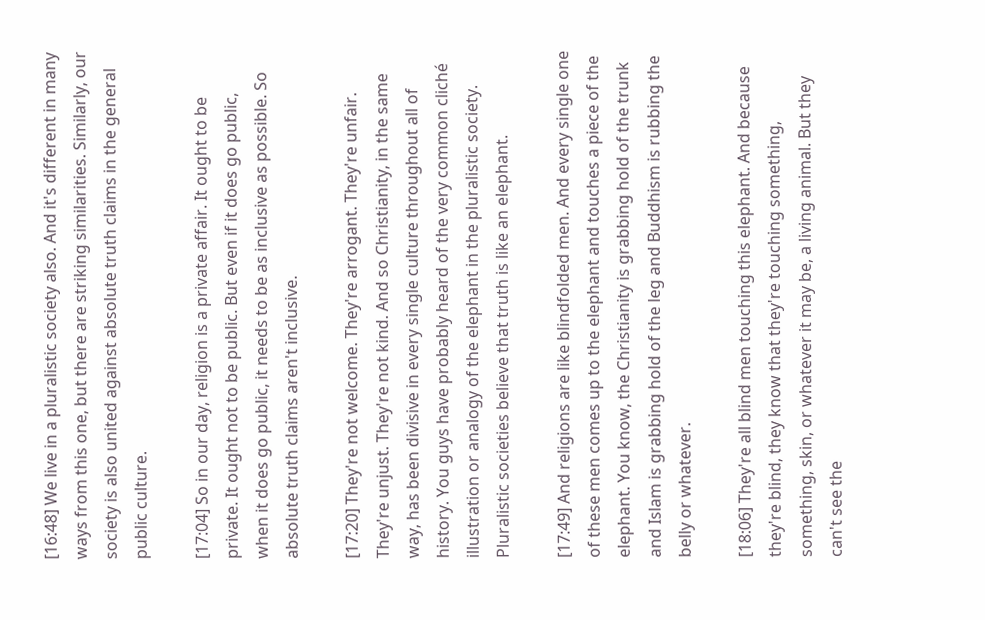[16:48] We live in a pluralistic society also. And it's different in many ways from this one, but there are striking similarities. Similarly, our society is also united against absolute truth claims in the general public culture.

[17:04] So in our day, religion is a private affair. It ought to be private. It ought not to be public. But even if it does go public, when it does go public, it needs to be as inclusive as possible. So absolute truth claims aren't inclusive.

[17:20] They're not welcome. They're arrogant. They're unfair. They're unjust. They're not kind. And so Christianity, in the same way, has been divisive in every single culture throughout all of history. You guys have probably heard of the very common cliché illustration or analogy of the elephant in the pluralistic society. Pluralistic societies believe that truth is like an elephant.

[17:49] And religions are like blindfolded men. And every single one of these men comes up to the elephant and touches a piece of the elephant. You know, the Christianity is grabbing hold of the trunk and Islam is grabbing hold of the leg and Buddhism is rubbing the belly or whatever.

[18:06] They're all blind men touching this elephant. And because they're blind, they know that they're touching something, something, skin, or whatever it may be, a living animal. But they can't see the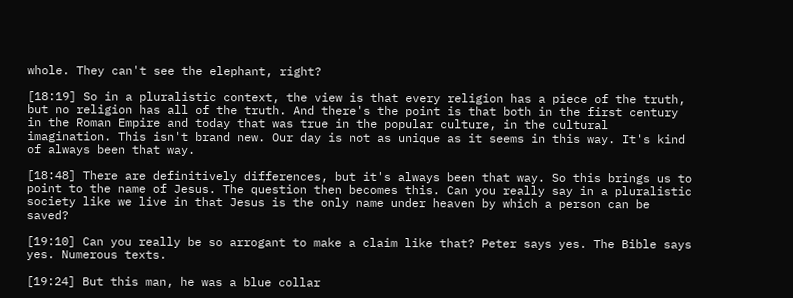whole. They can't see the elephant, right?

[18:19] So in a pluralistic context, the view is that every religion has a piece of the truth, but no religion has all of the truth. And there's the point is that both in the first century in the Roman Empire and today that was true in the popular culture, in the cultural imagination. This isn't brand new. Our day is not as unique as it seems in this way. It's kind of always been that way.

[18:48] There are definitively differences, but it's always been that way. So this brings us to point to the name of Jesus. The question then becomes this. Can you really say in a pluralistic society like we live in that Jesus is the only name under heaven by which a person can be saved?

[19:10] Can you really be so arrogant to make a claim like that? Peter says yes. The Bible says yes. Numerous texts.

[19:24] But this man, he was a blue collar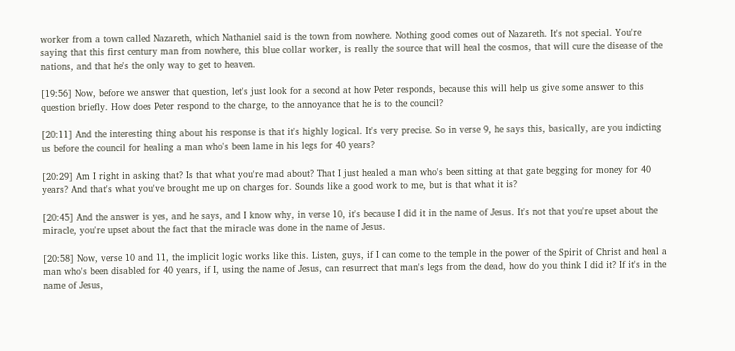worker from a town called Nazareth, which Nathaniel said is the town from nowhere. Nothing good comes out of Nazareth. It's not special. You're saying that this first century man from nowhere, this blue collar worker, is really the source that will heal the cosmos, that will cure the disease of the nations, and that he's the only way to get to heaven.

[19:56] Now, before we answer that question, let's just look for a second at how Peter responds, because this will help us give some answer to this question briefly. How does Peter respond to the charge, to the annoyance that he is to the council?

[20:11] And the interesting thing about his response is that it's highly logical. It's very precise. So in verse 9, he says this, basically, are you indicting us before the council for healing a man who's been lame in his legs for 40 years?

[20:29] Am I right in asking that? Is that what you're mad about? That I just healed a man who's been sitting at that gate begging for money for 40 years? And that's what you've brought me up on charges for. Sounds like a good work to me, but is that what it is?

[20:45] And the answer is yes, and he says, and I know why, in verse 10, it's because I did it in the name of Jesus. It's not that you're upset about the miracle, you're upset about the fact that the miracle was done in the name of Jesus.

[20:58] Now, verse 10 and 11, the implicit logic works like this. Listen, guys, if I can come to the temple in the power of the Spirit of Christ and heal a man who's been disabled for 40 years, if I, using the name of Jesus, can resurrect that man's legs from the dead, how do you think I did it? If it's in the name of Jesus,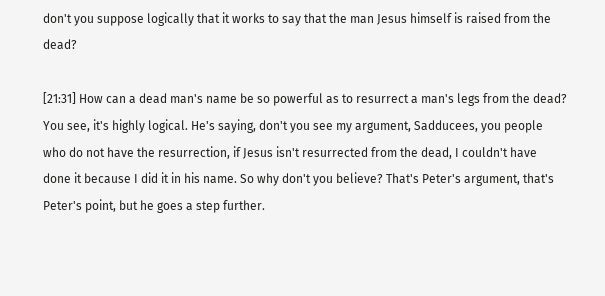don't you suppose logically that it works to say that the man Jesus himself is raised from the dead?

[21:31] How can a dead man's name be so powerful as to resurrect a man's legs from the dead? You see, it's highly logical. He's saying, don't you see my argument, Sadducees, you people who do not have the resurrection, if Jesus isn't resurrected from the dead, I couldn't have done it because I did it in his name. So why don't you believe? That's Peter's argument, that's Peter's point, but he goes a step further.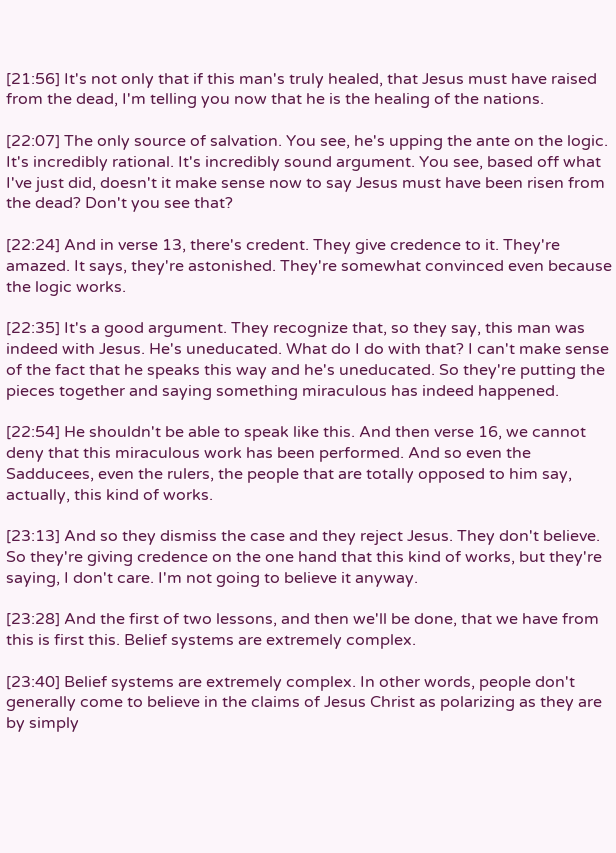[21:56] It's not only that if this man's truly healed, that Jesus must have raised from the dead, I'm telling you now that he is the healing of the nations.

[22:07] The only source of salvation. You see, he's upping the ante on the logic. It's incredibly rational. It's incredibly sound argument. You see, based off what I've just did, doesn't it make sense now to say Jesus must have been risen from the dead? Don't you see that?

[22:24] And in verse 13, there's credent. They give credence to it. They're amazed. It says, they're astonished. They're somewhat convinced even because the logic works.

[22:35] It's a good argument. They recognize that, so they say, this man was indeed with Jesus. He's uneducated. What do I do with that? I can't make sense of the fact that he speaks this way and he's uneducated. So they're putting the pieces together and saying something miraculous has indeed happened.

[22:54] He shouldn't be able to speak like this. And then verse 16, we cannot deny that this miraculous work has been performed. And so even the Sadducees, even the rulers, the people that are totally opposed to him say, actually, this kind of works.

[23:13] And so they dismiss the case and they reject Jesus. They don't believe. So they're giving credence on the one hand that this kind of works, but they're saying, I don't care. I'm not going to believe it anyway.

[23:28] And the first of two lessons, and then we'll be done, that we have from this is first this. Belief systems are extremely complex.

[23:40] Belief systems are extremely complex. In other words, people don't generally come to believe in the claims of Jesus Christ as polarizing as they are by simply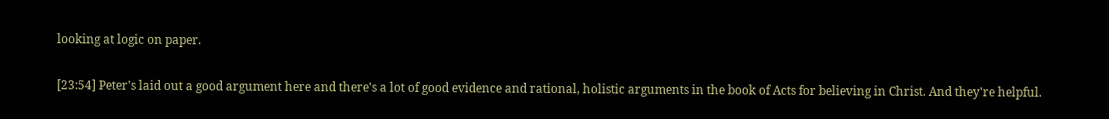looking at logic on paper.

[23:54] Peter's laid out a good argument here and there's a lot of good evidence and rational, holistic arguments in the book of Acts for believing in Christ. And they're helpful.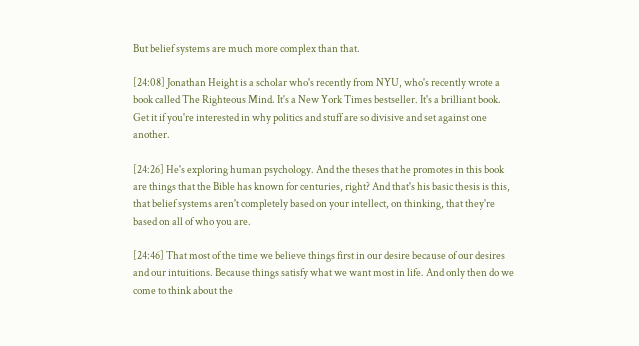But belief systems are much more complex than that.

[24:08] Jonathan Height is a scholar who's recently from NYU, who's recently wrote a book called The Righteous Mind. It's a New York Times bestseller. It's a brilliant book. Get it if you're interested in why politics and stuff are so divisive and set against one another.

[24:26] He's exploring human psychology. And the theses that he promotes in this book are things that the Bible has known for centuries, right? And that's his basic thesis is this, that belief systems aren't completely based on your intellect, on thinking, that they're based on all of who you are.

[24:46] That most of the time we believe things first in our desire because of our desires and our intuitions. Because things satisfy what we want most in life. And only then do we come to think about the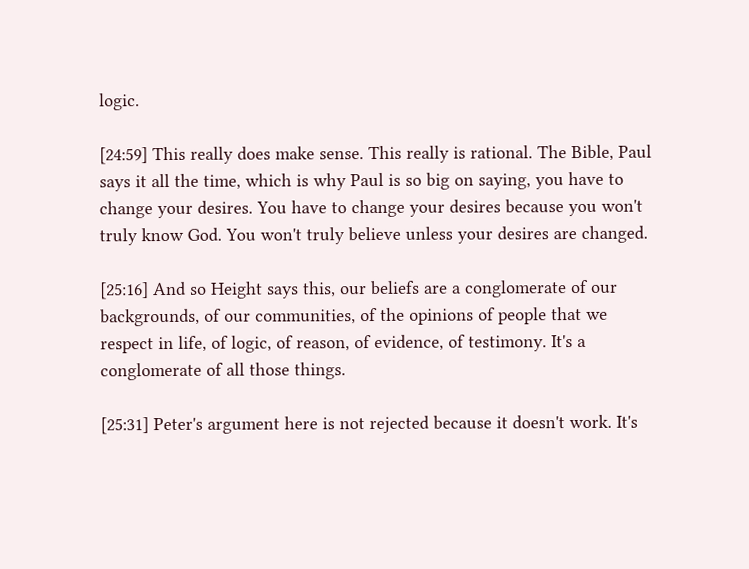logic.

[24:59] This really does make sense. This really is rational. The Bible, Paul says it all the time, which is why Paul is so big on saying, you have to change your desires. You have to change your desires because you won't truly know God. You won't truly believe unless your desires are changed.

[25:16] And so Height says this, our beliefs are a conglomerate of our backgrounds, of our communities, of the opinions of people that we respect in life, of logic, of reason, of evidence, of testimony. It's a conglomerate of all those things.

[25:31] Peter's argument here is not rejected because it doesn't work. It's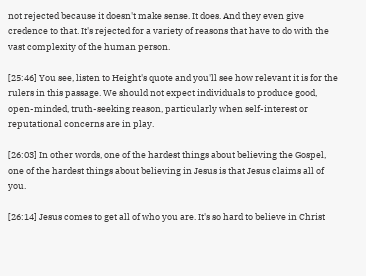not rejected because it doesn't make sense. It does. And they even give credence to that. It's rejected for a variety of reasons that have to do with the vast complexity of the human person.

[25:46] You see, listen to Height's quote and you'll see how relevant it is for the rulers in this passage. We should not expect individuals to produce good, open-minded, truth-seeking reason, particularly when self-interest or reputational concerns are in play.

[26:03] In other words, one of the hardest things about believing the Gospel, one of the hardest things about believing in Jesus is that Jesus claims all of you.

[26:14] Jesus comes to get all of who you are. It's so hard to believe in Christ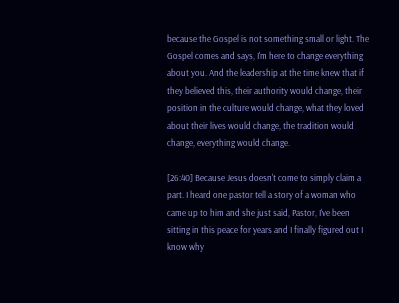because the Gospel is not something small or light. The Gospel comes and says, I'm here to change everything about you. And the leadership at the time knew that if they believed this, their authority would change, their position in the culture would change, what they loved about their lives would change, the tradition would change, everything would change.

[26:40] Because Jesus doesn't come to simply claim a part. I heard one pastor tell a story of a woman who came up to him and she just said, Pastor, I've been sitting in this peace for years and I finally figured out I know why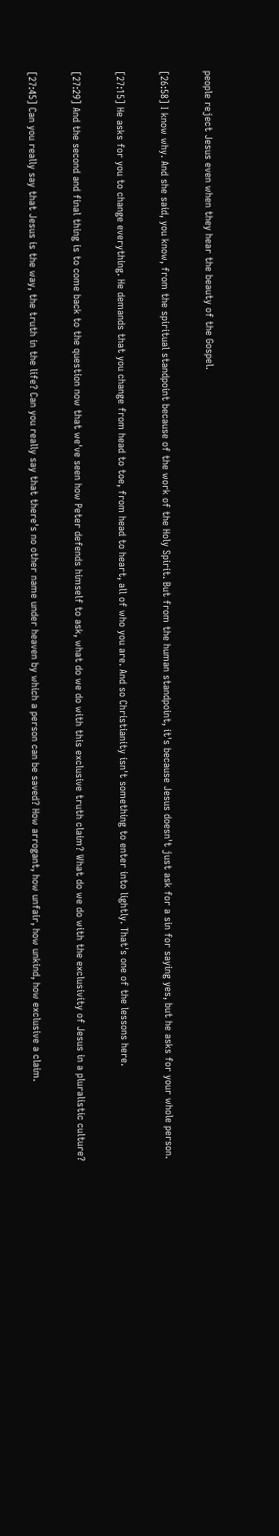people reject Jesus even when they hear the beauty of the Gospel.

[26:58] I know why. And she said, you know, from the spiritual standpoint because of the work of the Holy Spirit. But from the human standpoint, it's because Jesus doesn't just ask for a sin for saying yes, but he asks for your whole person.

[27:15] He asks for you to change everything. He demands that you change from head to toe, from head to heart, all of who you are. And so Christianity isn't something to enter into lightly. That's one of the lessons here.

[27:29] And the second and final thing is to come back to the question now that we've seen how Peter defends himself to ask, what do we do with this exclusive truth claim? What do we do with the exclusivity of Jesus in a pluralistic culture?

[27:45] Can you really say that Jesus is the way, the truth in the life? Can you really say that there's no other name under heaven by which a person can be saved? How arrogant, how unfair, how unkind, how exclusive a claim.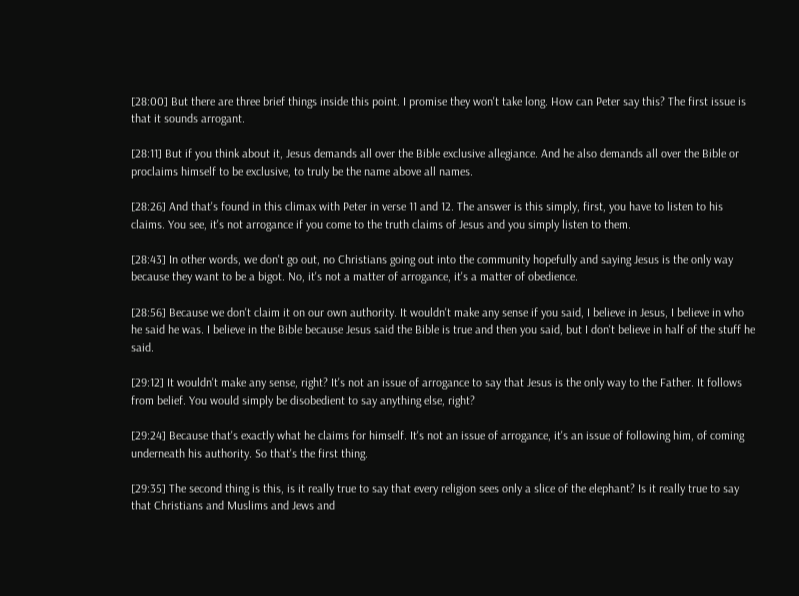[28:00] But there are three brief things inside this point. I promise they won't take long. How can Peter say this? The first issue is that it sounds arrogant.

[28:11] But if you think about it, Jesus demands all over the Bible exclusive allegiance. And he also demands all over the Bible or proclaims himself to be exclusive, to truly be the name above all names.

[28:26] And that's found in this climax with Peter in verse 11 and 12. The answer is this simply, first, you have to listen to his claims. You see, it's not arrogance if you come to the truth claims of Jesus and you simply listen to them.

[28:43] In other words, we don't go out, no Christians going out into the community hopefully and saying Jesus is the only way because they want to be a bigot. No, it's not a matter of arrogance, it's a matter of obedience.

[28:56] Because we don't claim it on our own authority. It wouldn't make any sense if you said, I believe in Jesus, I believe in who he said he was. I believe in the Bible because Jesus said the Bible is true and then you said, but I don't believe in half of the stuff he said.

[29:12] It wouldn't make any sense, right? It's not an issue of arrogance to say that Jesus is the only way to the Father. It follows from belief. You would simply be disobedient to say anything else, right?

[29:24] Because that's exactly what he claims for himself. It's not an issue of arrogance, it's an issue of following him, of coming underneath his authority. So that's the first thing.

[29:35] The second thing is this, is it really true to say that every religion sees only a slice of the elephant? Is it really true to say that Christians and Muslims and Jews and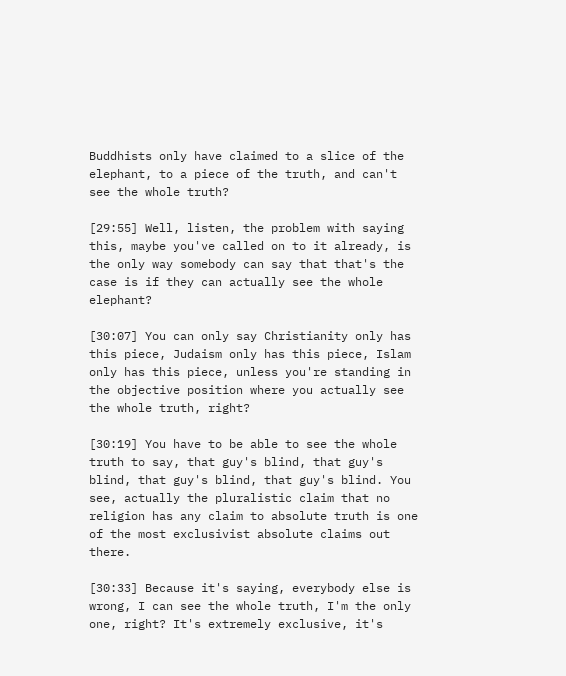Buddhists only have claimed to a slice of the elephant, to a piece of the truth, and can't see the whole truth?

[29:55] Well, listen, the problem with saying this, maybe you've called on to it already, is the only way somebody can say that that's the case is if they can actually see the whole elephant?

[30:07] You can only say Christianity only has this piece, Judaism only has this piece, Islam only has this piece, unless you're standing in the objective position where you actually see the whole truth, right?

[30:19] You have to be able to see the whole truth to say, that guy's blind, that guy's blind, that guy's blind, that guy's blind. You see, actually the pluralistic claim that no religion has any claim to absolute truth is one of the most exclusivist absolute claims out there.

[30:33] Because it's saying, everybody else is wrong, I can see the whole truth, I'm the only one, right? It's extremely exclusive, it's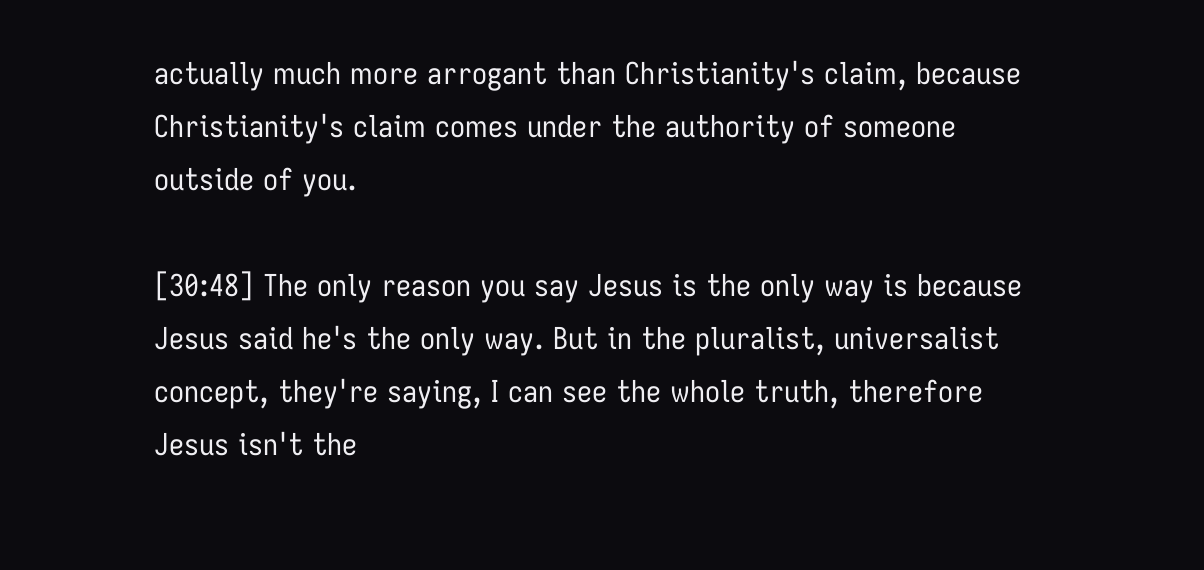actually much more arrogant than Christianity's claim, because Christianity's claim comes under the authority of someone outside of you.

[30:48] The only reason you say Jesus is the only way is because Jesus said he's the only way. But in the pluralist, universalist concept, they're saying, I can see the whole truth, therefore Jesus isn't the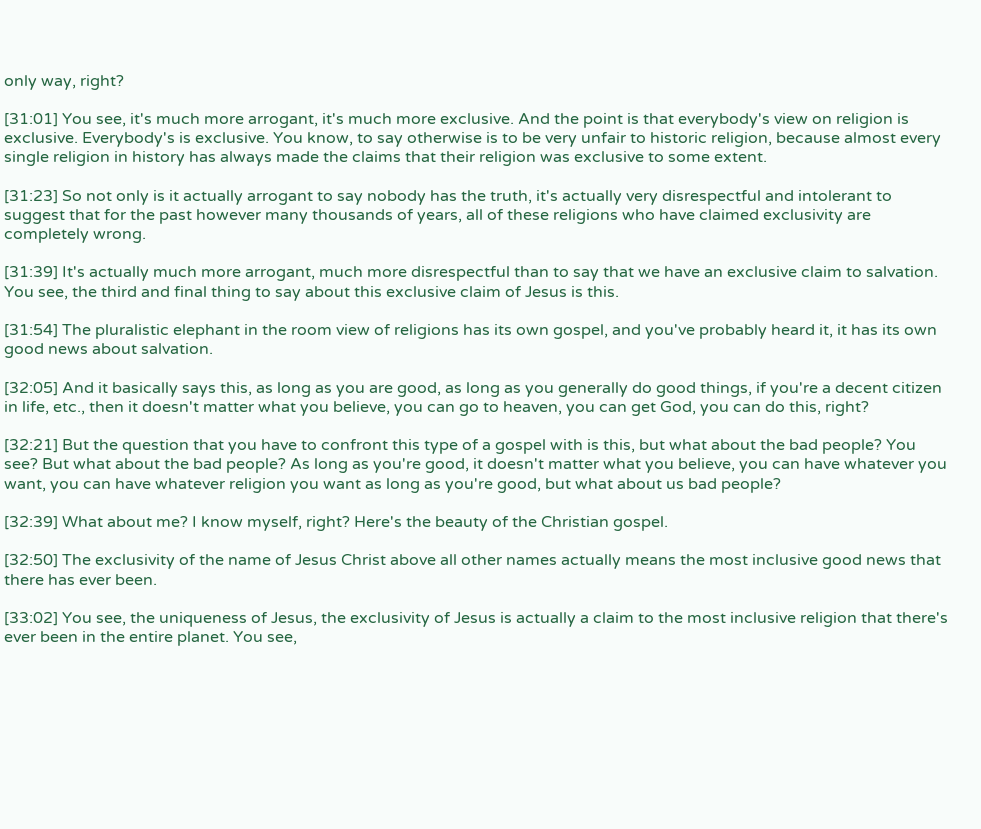only way, right?

[31:01] You see, it's much more arrogant, it's much more exclusive. And the point is that everybody's view on religion is exclusive. Everybody's is exclusive. You know, to say otherwise is to be very unfair to historic religion, because almost every single religion in history has always made the claims that their religion was exclusive to some extent.

[31:23] So not only is it actually arrogant to say nobody has the truth, it's actually very disrespectful and intolerant to suggest that for the past however many thousands of years, all of these religions who have claimed exclusivity are completely wrong.

[31:39] It's actually much more arrogant, much more disrespectful than to say that we have an exclusive claim to salvation. You see, the third and final thing to say about this exclusive claim of Jesus is this.

[31:54] The pluralistic elephant in the room view of religions has its own gospel, and you've probably heard it, it has its own good news about salvation.

[32:05] And it basically says this, as long as you are good, as long as you generally do good things, if you're a decent citizen in life, etc., then it doesn't matter what you believe, you can go to heaven, you can get God, you can do this, right?

[32:21] But the question that you have to confront this type of a gospel with is this, but what about the bad people? You see? But what about the bad people? As long as you're good, it doesn't matter what you believe, you can have whatever you want, you can have whatever religion you want as long as you're good, but what about us bad people?

[32:39] What about me? I know myself, right? Here's the beauty of the Christian gospel.

[32:50] The exclusivity of the name of Jesus Christ above all other names actually means the most inclusive good news that there has ever been.

[33:02] You see, the uniqueness of Jesus, the exclusivity of Jesus is actually a claim to the most inclusive religion that there's ever been in the entire planet. You see,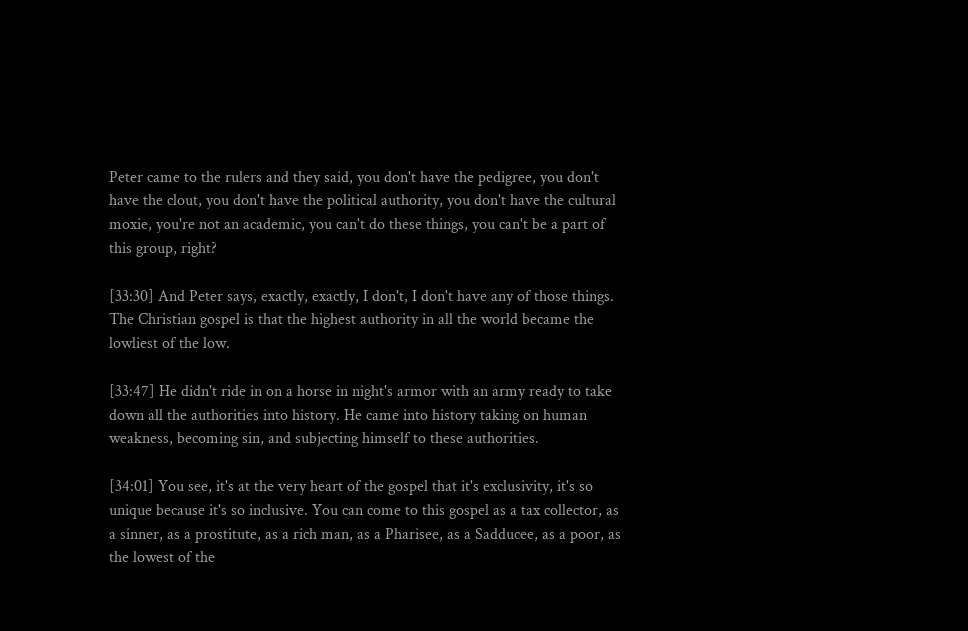Peter came to the rulers and they said, you don't have the pedigree, you don't have the clout, you don't have the political authority, you don't have the cultural moxie, you're not an academic, you can't do these things, you can't be a part of this group, right?

[33:30] And Peter says, exactly, exactly, I don't, I don't have any of those things. The Christian gospel is that the highest authority in all the world became the lowliest of the low.

[33:47] He didn't ride in on a horse in night's armor with an army ready to take down all the authorities into history. He came into history taking on human weakness, becoming sin, and subjecting himself to these authorities.

[34:01] You see, it's at the very heart of the gospel that it's exclusivity, it's so unique because it's so inclusive. You can come to this gospel as a tax collector, as a sinner, as a prostitute, as a rich man, as a Pharisee, as a Sadducee, as a poor, as the lowest of the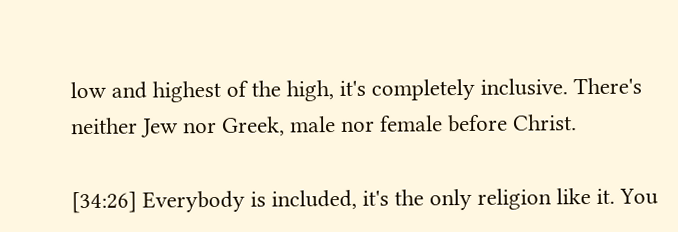low and highest of the high, it's completely inclusive. There's neither Jew nor Greek, male nor female before Christ.

[34:26] Everybody is included, it's the only religion like it. You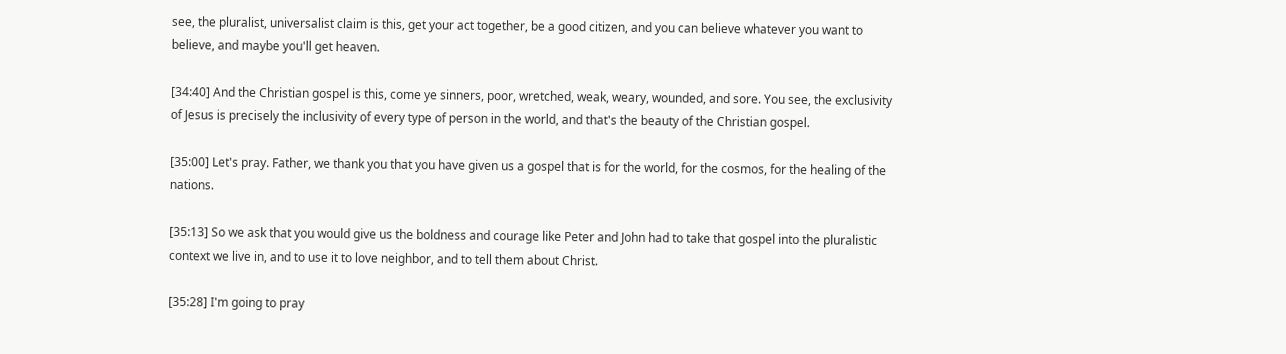see, the pluralist, universalist claim is this, get your act together, be a good citizen, and you can believe whatever you want to believe, and maybe you'll get heaven.

[34:40] And the Christian gospel is this, come ye sinners, poor, wretched, weak, weary, wounded, and sore. You see, the exclusivity of Jesus is precisely the inclusivity of every type of person in the world, and that's the beauty of the Christian gospel.

[35:00] Let's pray. Father, we thank you that you have given us a gospel that is for the world, for the cosmos, for the healing of the nations.

[35:13] So we ask that you would give us the boldness and courage like Peter and John had to take that gospel into the pluralistic context we live in, and to use it to love neighbor, and to tell them about Christ.

[35:28] I'm going to pray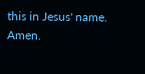this in Jesus' name. Amen.